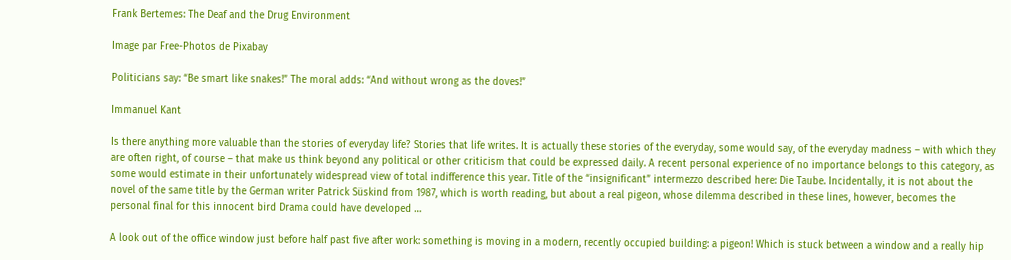Frank Bertemes: The Deaf and the Drug Environment

Image par Free-Photos de Pixabay

Politicians say: “Be smart like snakes!” The moral adds: “And without wrong as the doves!”

Immanuel Kant

Is there anything more valuable than the stories of everyday life? Stories that life writes. It is actually these stories of the everyday, some would say, of the everyday madness – with which they are often right, of course – that make us think beyond any political or other criticism that could be expressed daily. A recent personal experience of no importance belongs to this category, as some would estimate in their unfortunately widespread view of total indifference this year. Title of the “insignificant” intermezzo described here: Die Taube. Incidentally, it is not about the novel of the same title by the German writer Patrick Süskind from 1987, which is worth reading, but about a real pigeon, whose dilemma described in these lines, however, becomes the personal final for this innocent bird Drama could have developed …

A look out of the office window just before half past five after work: something is moving in a modern, recently occupied building: a pigeon! Which is stuck between a window and a really hip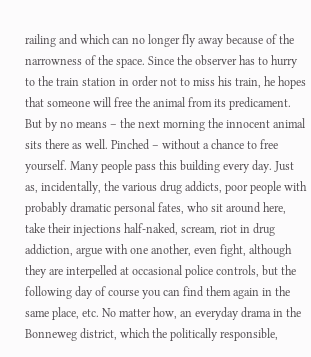railing and which can no longer fly away because of the narrowness of the space. Since the observer has to hurry to the train station in order not to miss his train, he hopes that someone will free the animal from its predicament. But by no means – the next morning the innocent animal sits there as well. Pinched – without a chance to free yourself. Many people pass this building every day. Just as, incidentally, the various drug addicts, poor people with probably dramatic personal fates, who sit around here, take their injections half-naked, scream, riot in drug addiction, argue with one another, even fight, although they are interpelled at occasional police controls, but the following day of course you can find them again in the same place, etc. No matter how, an everyday drama in the Bonneweg district, which the politically responsible,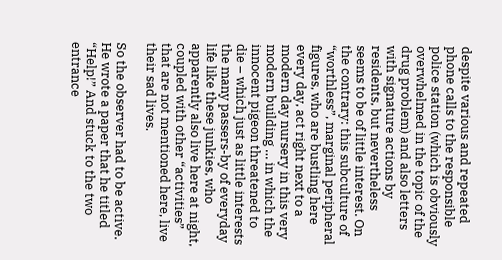despite various and repeated phone calls to the responsible police station (which is obviously overwhelmed in the topic of the drug problem) and also letters with signature actions by residents, but nevertheless seems to be of little interest. On the contrary: this subculture of “worthless”, marginal peripheral figures, who are bustling here every day, act right next to a modern day nursery in this very modern building … in which the innocent pigeon threatened to die – which just as little interests the many passers-by of everyday life like these junkies, who apparently also live here at night, coupled with other “activities” that are not mentioned here, live their sad lives.

So the observer had to be active. He wrote a paper that he titled “Help!” And stuck to the two entrance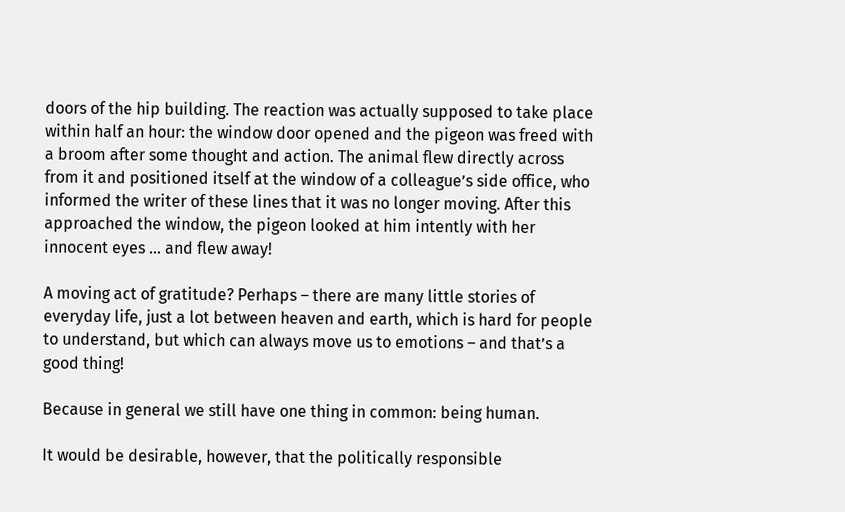doors of the hip building. The reaction was actually supposed to take place within half an hour: the window door opened and the pigeon was freed with a broom after some thought and action. The animal flew directly across from it and positioned itself at the window of a colleague’s side office, who informed the writer of these lines that it was no longer moving. After this approached the window, the pigeon looked at him intently with her innocent eyes … and flew away!

A moving act of gratitude? Perhaps – there are many little stories of everyday life, just a lot between heaven and earth, which is hard for people to understand, but which can always move us to emotions – and that’s a good thing!

Because in general we still have one thing in common: being human.

It would be desirable, however, that the politically responsible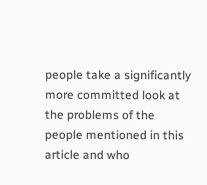people take a significantly more committed look at the problems of the people mentioned in this article and who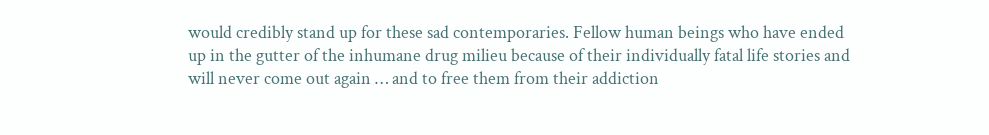would credibly stand up for these sad contemporaries. Fellow human beings who have ended up in the gutter of the inhumane drug milieu because of their individually fatal life stories and will never come out again … and to free them from their addiction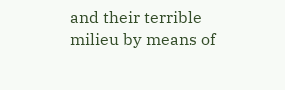and their terrible milieu by means of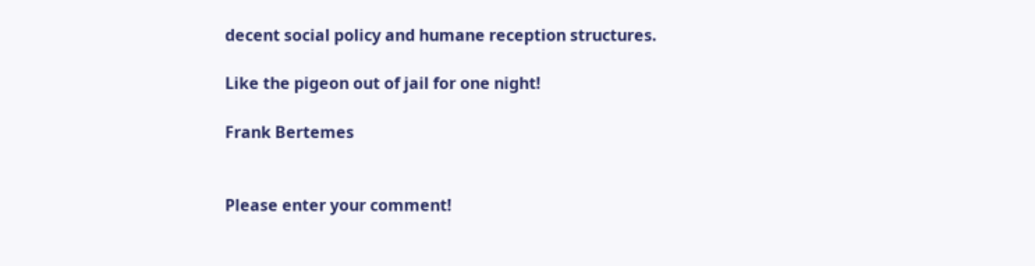decent social policy and humane reception structures.

Like the pigeon out of jail for one night!

Frank Bertemes


Please enter your comment!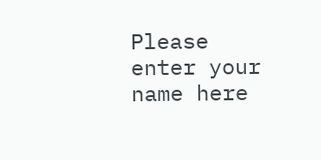Please enter your name here